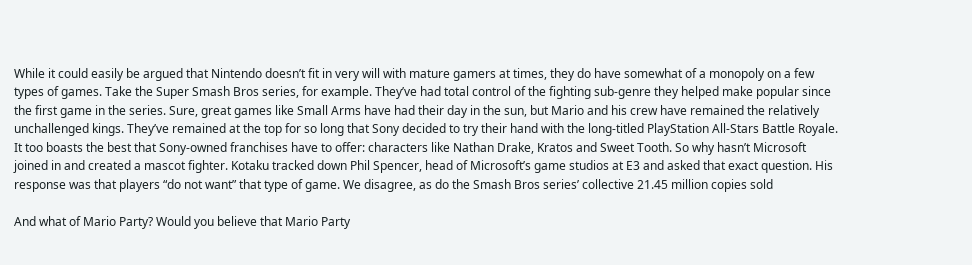While it could easily be argued that Nintendo doesn’t fit in very will with mature gamers at times, they do have somewhat of a monopoly on a few types of games. Take the Super Smash Bros series, for example. They’ve had total control of the fighting sub-genre they helped make popular since the first game in the series. Sure, great games like Small Arms have had their day in the sun, but Mario and his crew have remained the relatively unchallenged kings. They’ve remained at the top for so long that Sony decided to try their hand with the long-titled PlayStation All-Stars Battle Royale. It too boasts the best that Sony-owned franchises have to offer: characters like Nathan Drake, Kratos and Sweet Tooth. So why hasn’t Microsoft joined in and created a mascot fighter. Kotaku tracked down Phil Spencer, head of Microsoft’s game studios at E3 and asked that exact question. His response was that players “do not want” that type of game. We disagree, as do the Smash Bros series’ collective 21.45 million copies sold

And what of Mario Party? Would you believe that Mario Party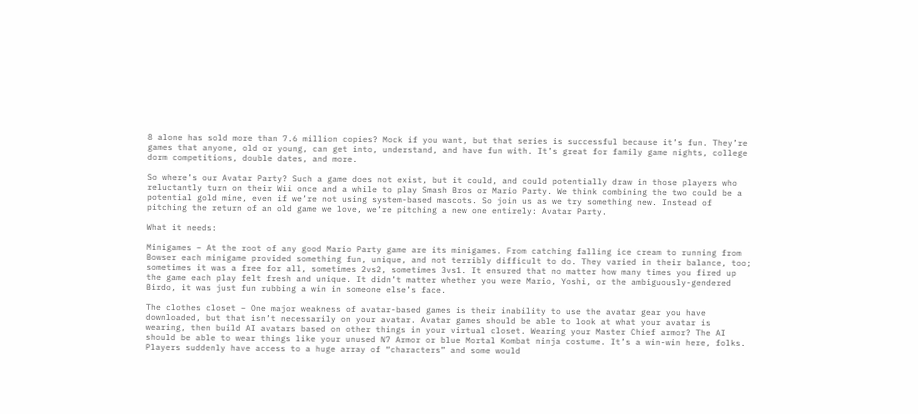8 alone has sold more than 7.6 million copies? Mock if you want, but that series is successful because it’s fun. They’re games that anyone, old or young, can get into, understand, and have fun with. It’s great for family game nights, college dorm competitions, double dates, and more.

So where’s our Avatar Party? Such a game does not exist, but it could, and could potentially draw in those players who reluctantly turn on their Wii once and a while to play Smash Bros or Mario Party. We think combining the two could be a potential gold mine, even if we’re not using system-based mascots. So join us as we try something new. Instead of pitching the return of an old game we love, we’re pitching a new one entirely: Avatar Party.

What it needs:

Minigames – At the root of any good Mario Party game are its minigames. From catching falling ice cream to running from Bowser each minigame provided something fun, unique, and not terribly difficult to do. They varied in their balance, too; sometimes it was a free for all, sometimes 2vs2, sometimes 3vs1. It ensured that no matter how many times you fired up the game each play felt fresh and unique. It didn’t matter whether you were Mario, Yoshi, or the ambiguously-gendered Birdo, it was just fun rubbing a win in someone else’s face.

The clothes closet – One major weakness of avatar-based games is their inability to use the avatar gear you have downloaded, but that isn’t necessarily on your avatar. Avatar games should be able to look at what your avatar is wearing, then build AI avatars based on other things in your virtual closet. Wearing your Master Chief armor? The AI should be able to wear things like your unused N7 Armor or blue Mortal Kombat ninja costume. It’s a win-win here, folks. Players suddenly have access to a huge array of “characters” and some would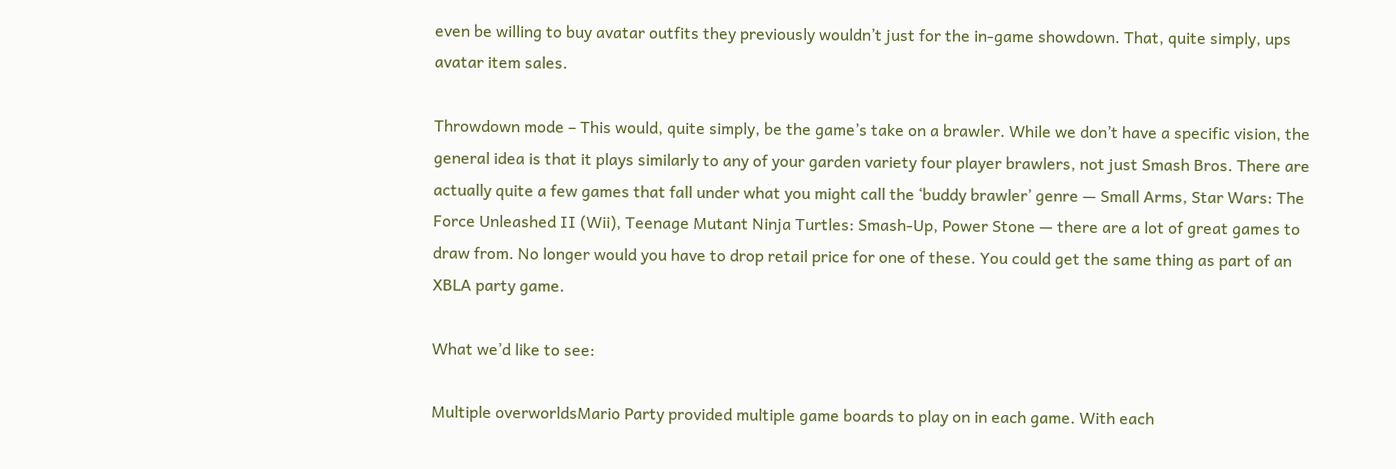even be willing to buy avatar outfits they previously wouldn’t just for the in-game showdown. That, quite simply, ups avatar item sales.

Throwdown mode – This would, quite simply, be the game’s take on a brawler. While we don’t have a specific vision, the general idea is that it plays similarly to any of your garden variety four player brawlers, not just Smash Bros. There are actually quite a few games that fall under what you might call the ‘buddy brawler’ genre — Small Arms, Star Wars: The Force Unleashed II (Wii), Teenage Mutant Ninja Turtles: Smash-Up, Power Stone — there are a lot of great games to draw from. No longer would you have to drop retail price for one of these. You could get the same thing as part of an XBLA party game.

What we’d like to see:

Multiple overworldsMario Party provided multiple game boards to play on in each game. With each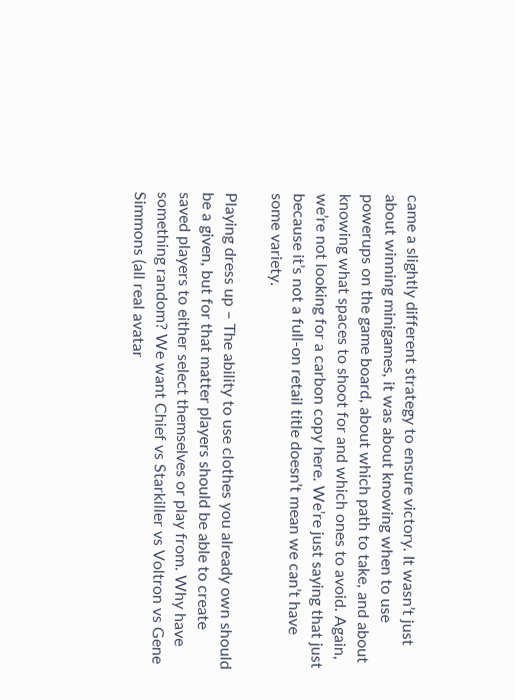came a slightly different strategy to ensure victory. It wasn’t just about winning minigames, it was about knowing when to use powerups on the game board, about which path to take, and about knowing what spaces to shoot for and which ones to avoid. Again, we’re not looking for a carbon copy here. We’re just saying that just because it’s not a full-on retail title doesn’t mean we can’t have some variety.

Playing dress up – The ability to use clothes you already own should be a given, but for that matter players should be able to create saved players to either select themselves or play from. Why have something random? We want Chief vs Starkiller vs Voltron vs Gene Simmons (all real avatar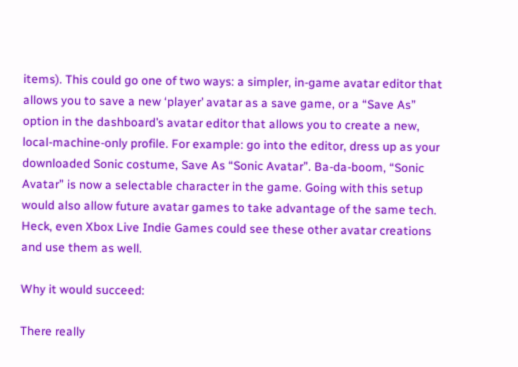items). This could go one of two ways: a simpler, in-game avatar editor that allows you to save a new ‘player’ avatar as a save game, or a “Save As” option in the dashboard’s avatar editor that allows you to create a new, local-machine-only profile. For example: go into the editor, dress up as your downloaded Sonic costume, Save As “Sonic Avatar”. Ba-da-boom, “Sonic Avatar” is now a selectable character in the game. Going with this setup would also allow future avatar games to take advantage of the same tech. Heck, even Xbox Live Indie Games could see these other avatar creations and use them as well.

Why it would succeed:

There really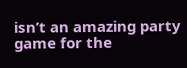isn’t an amazing party game for the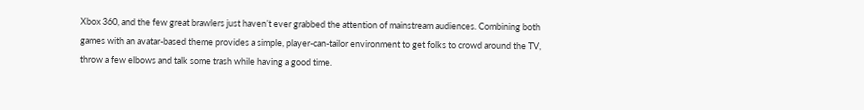Xbox 360, and the few great brawlers just haven’t ever grabbed the attention of mainstream audiences. Combining both games with an avatar-based theme provides a simple, player-can-tailor environment to get folks to crowd around the TV, throw a few elbows and talk some trash while having a good time.